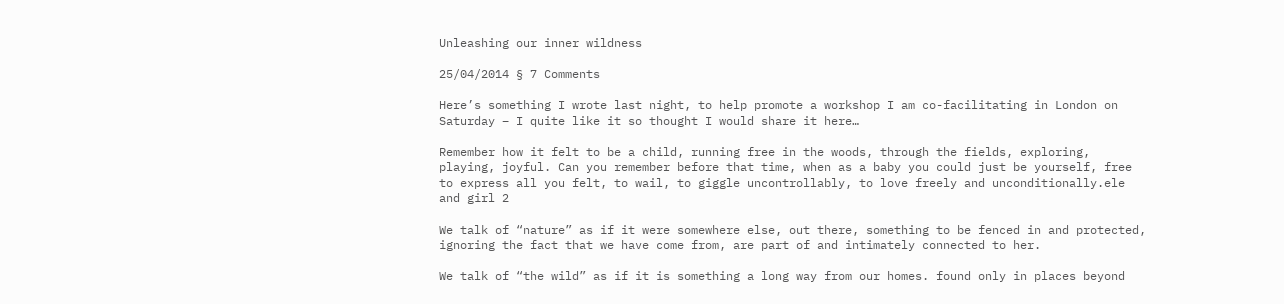Unleashing our inner wildness

25/04/2014 § 7 Comments

Here’s something I wrote last night, to help promote a workshop I am co-facilitating in London on Saturday – I quite like it so thought I would share it here…

Remember how it felt to be a child, running free in the woods, through the fields, exploring, playing, joyful. Can you remember before that time, when as a baby you could just be yourself, free to express all you felt, to wail, to giggle uncontrollably, to love freely and unconditionally.ele and girl 2

We talk of “nature” as if it were somewhere else, out there, something to be fenced in and protected, ignoring the fact that we have come from, are part of and intimately connected to her.

We talk of “the wild” as if it is something a long way from our homes. found only in places beyond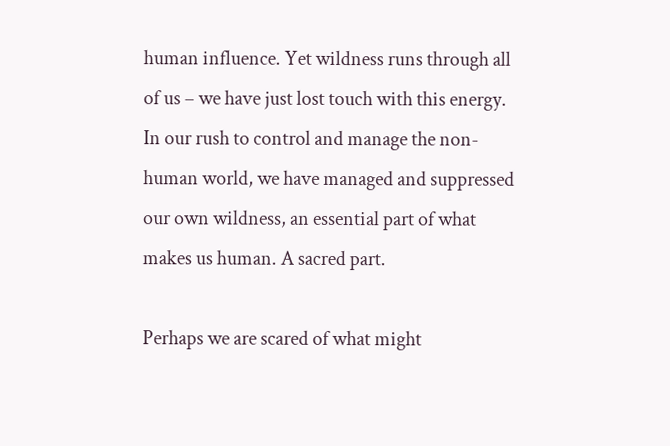human influence. Yet wildness runs through all of us – we have just lost touch with this energy. In our rush to control and manage the non-human world, we have managed and suppressed our own wildness, an essential part of what makes us human. A sacred part.

Perhaps we are scared of what might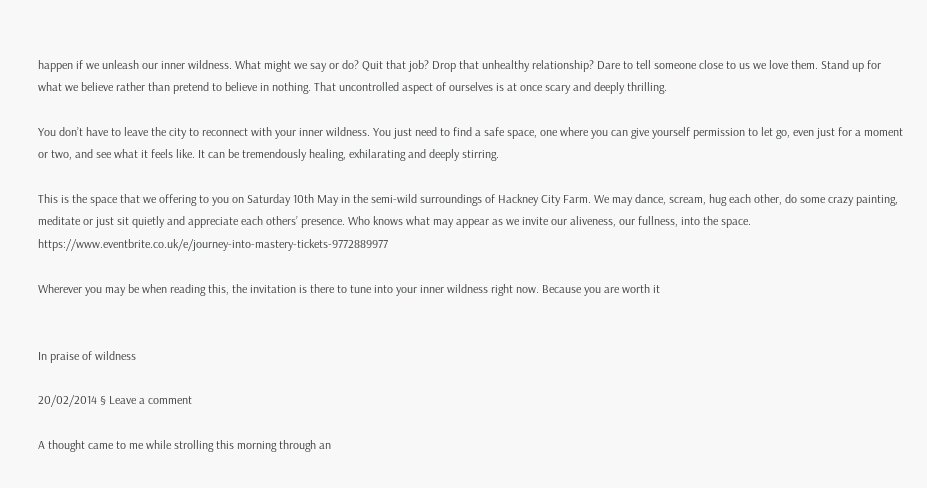happen if we unleash our inner wildness. What might we say or do? Quit that job? Drop that unhealthy relationship? Dare to tell someone close to us we love them. Stand up for what we believe rather than pretend to believe in nothing. That uncontrolled aspect of ourselves is at once scary and deeply thrilling.

You don’t have to leave the city to reconnect with your inner wildness. You just need to find a safe space, one where you can give yourself permission to let go, even just for a moment or two, and see what it feels like. It can be tremendously healing, exhilarating and deeply stirring.

This is the space that we offering to you on Saturday 10th May in the semi-wild surroundings of Hackney City Farm. We may dance, scream, hug each other, do some crazy painting, meditate or just sit quietly and appreciate each others’ presence. Who knows what may appear as we invite our aliveness, our fullness, into the space. https://www.eventbrite.co.uk/e/journey-into-mastery-tickets-9772889977

Wherever you may be when reading this, the invitation is there to tune into your inner wildness right now. Because you are worth it


In praise of wildness

20/02/2014 § Leave a comment

A thought came to me while strolling this morning through an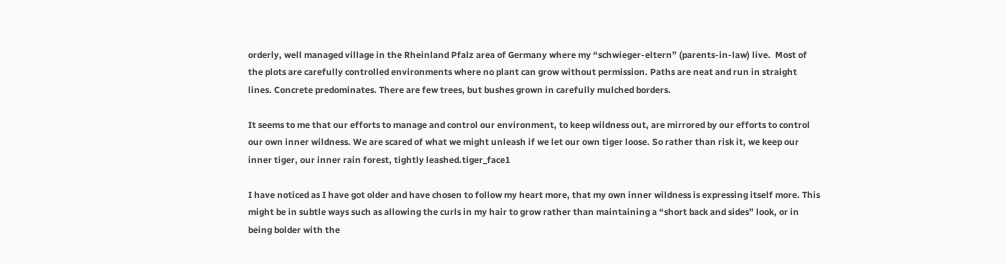orderly, well managed village in the Rheinland Pfalz area of Germany where my “schwieger-eltern” (parents-in-law) live.  Most of the plots are carefully controlled environments where no plant can grow without permission. Paths are neat and run in straight lines. Concrete predominates. There are few trees, but bushes grown in carefully mulched borders.

It seems to me that our efforts to manage and control our environment, to keep wildness out, are mirrored by our efforts to control our own inner wildness. We are scared of what we might unleash if we let our own tiger loose. So rather than risk it, we keep our inner tiger, our inner rain forest, tightly leashed.tiger_face1

I have noticed as I have got older and have chosen to follow my heart more, that my own inner wildness is expressing itself more. This might be in subtle ways such as allowing the curls in my hair to grow rather than maintaining a “short back and sides” look, or in being bolder with the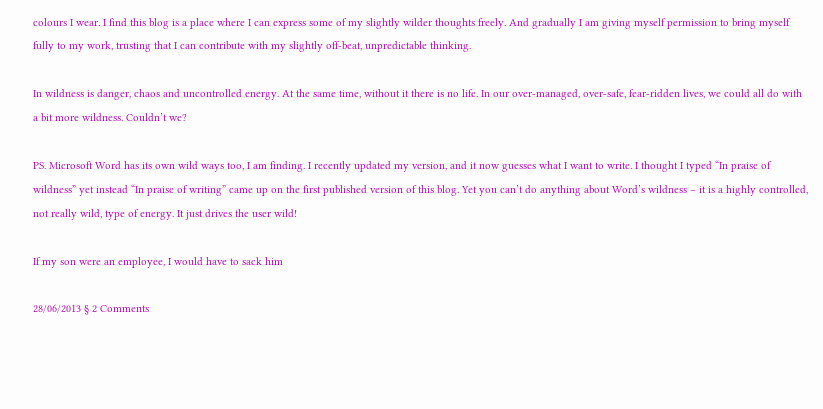colours I wear. I find this blog is a place where I can express some of my slightly wilder thoughts freely. And gradually I am giving myself permission to bring myself fully to my work, trusting that I can contribute with my slightly off-beat, unpredictable thinking.

In wildness is danger, chaos and uncontrolled energy. At the same time, without it there is no life. In our over-managed, over-safe, fear-ridden lives, we could all do with a bit more wildness. Couldn’t we?

PS. Microsoft Word has its own wild ways too, I am finding. I recently updated my version, and it now guesses what I want to write. I thought I typed “In praise of wildness” yet instead “In praise of writing” came up on the first published version of this blog. Yet you can’t do anything about Word’s wildness – it is a highly controlled, not really wild, type of energy. It just drives the user wild!

If my son were an employee, I would have to sack him

28/06/2013 § 2 Comments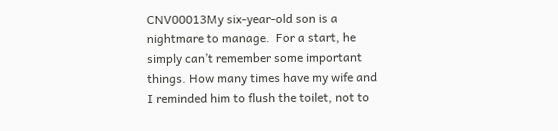CNV00013My six-year-old son is a nightmare to manage.  For a start, he simply can’t remember some important things. How many times have my wife and I reminded him to flush the toilet, not to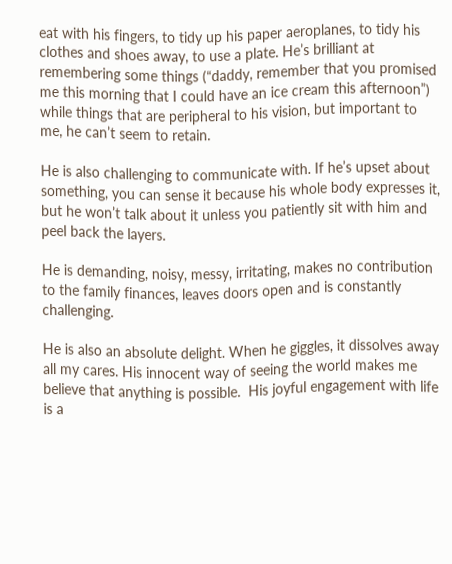eat with his fingers, to tidy up his paper aeroplanes, to tidy his clothes and shoes away, to use a plate. He’s brilliant at remembering some things (“daddy, remember that you promised me this morning that I could have an ice cream this afternoon”) while things that are peripheral to his vision, but important to me, he can’t seem to retain.

He is also challenging to communicate with. If he’s upset about something, you can sense it because his whole body expresses it, but he won’t talk about it unless you patiently sit with him and peel back the layers.

He is demanding, noisy, messy, irritating, makes no contribution to the family finances, leaves doors open and is constantly challenging.

He is also an absolute delight. When he giggles, it dissolves away all my cares. His innocent way of seeing the world makes me believe that anything is possible.  His joyful engagement with life is a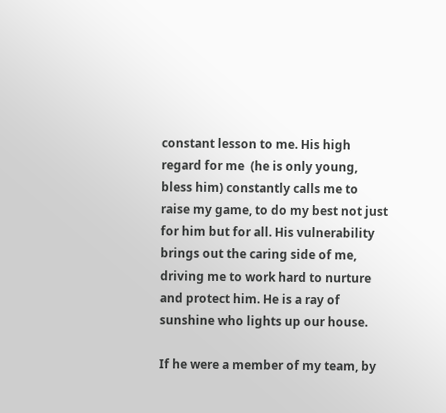constant lesson to me. His high regard for me  (he is only young, bless him) constantly calls me to raise my game, to do my best not just for him but for all. His vulnerability brings out the caring side of me, driving me to work hard to nurture and protect him. He is a ray of sunshine who lights up our house.

If he were a member of my team, by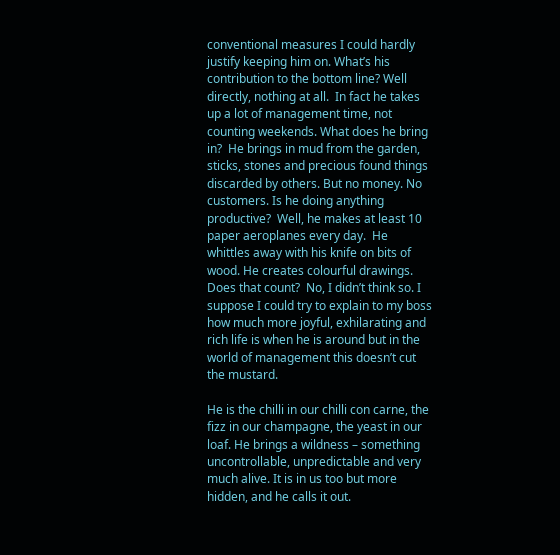conventional measures I could hardly justify keeping him on. What’s his contribution to the bottom line? Well directly, nothing at all.  In fact he takes up a lot of management time, not counting weekends. What does he bring in?  He brings in mud from the garden, sticks, stones and precious found things discarded by others. But no money. No customers. Is he doing anything productive?  Well, he makes at least 10 paper aeroplanes every day.  He whittles away with his knife on bits of wood. He creates colourful drawings. Does that count?  No, I didn’t think so. I suppose I could try to explain to my boss how much more joyful, exhilarating and rich life is when he is around but in the world of management this doesn’t cut the mustard.

He is the chilli in our chilli con carne, the fizz in our champagne, the yeast in our loaf. He brings a wildness – something uncontrollable, unpredictable and very much alive. It is in us too but more hidden, and he calls it out.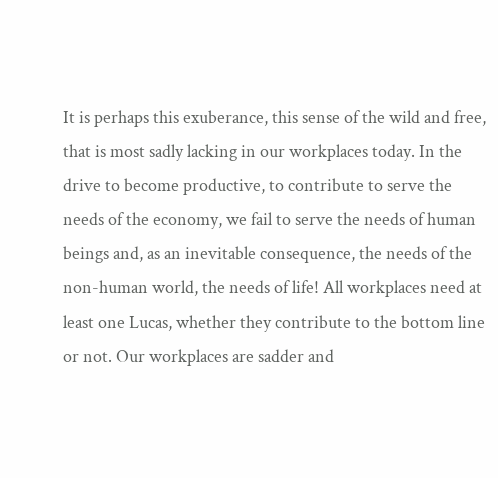It is perhaps this exuberance, this sense of the wild and free, that is most sadly lacking in our workplaces today. In the drive to become productive, to contribute to serve the needs of the economy, we fail to serve the needs of human beings and, as an inevitable consequence, the needs of the non-human world, the needs of life! All workplaces need at least one Lucas, whether they contribute to the bottom line or not. Our workplaces are sadder and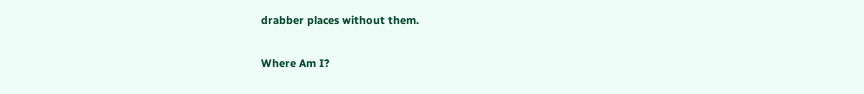drabber places without them.

Where Am I?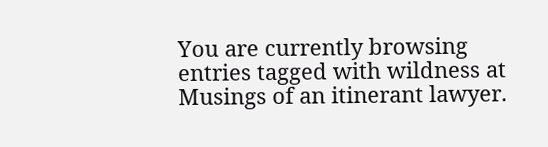You are currently browsing entries tagged with wildness at Musings of an itinerant lawyer.